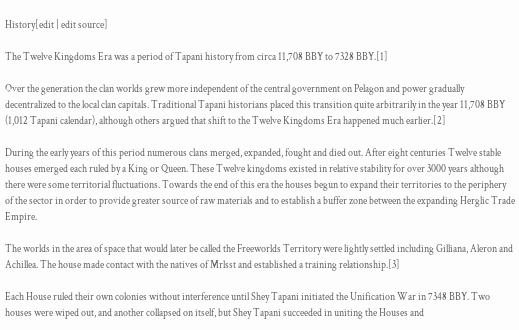History[edit | edit source]

The Twelve Kingdoms Era was a period of Tapani history from circa 11,708 BBY to 7328 BBY.[1]

Over the generation the clan worlds grew more independent of the central government on Pelagon and power gradually decentralized to the local clan capitals. Traditional Tapani historians placed this transition quite arbitrarily in the year 11,708 BBY (1,012 Tapani calendar), although others argued that shift to the Twelve Kingdoms Era happened much earlier.[2]

During the early years of this period numerous clans merged, expanded, fought and died out. After eight centuries Twelve stable houses emerged each ruled by a King or Queen. These Twelve kingdoms existed in relative stability for over 3000 years although there were some territorial fluctuations. Towards the end of this era the houses begun to expand their territories to the periphery of the sector in order to provide greater source of raw materials and to establish a buffer zone between the expanding Herglic Trade Empire.

The worlds in the area of space that would later be called the Freeworlds Territory were lightly settled including Gilliana, Aleron and Achillea. The house made contact with the natives of Mrlsst and established a training relationship.[3]

Each House ruled their own colonies without interference until Shey Tapani initiated the Unification War in 7348 BBY. Two houses were wiped out, and another collapsed on itself, but Shey Tapani succeeded in uniting the Houses and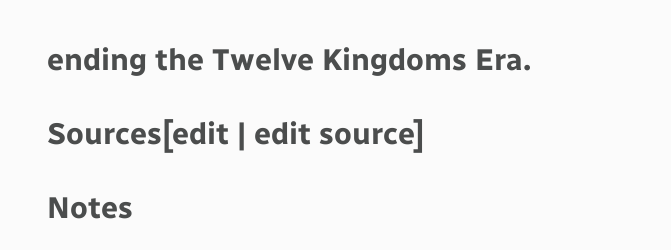ending the Twelve Kingdoms Era.

Sources[edit | edit source]

Notes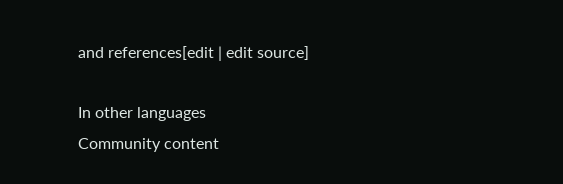and references[edit | edit source]

In other languages
Community content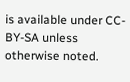is available under CC-BY-SA unless otherwise noted.